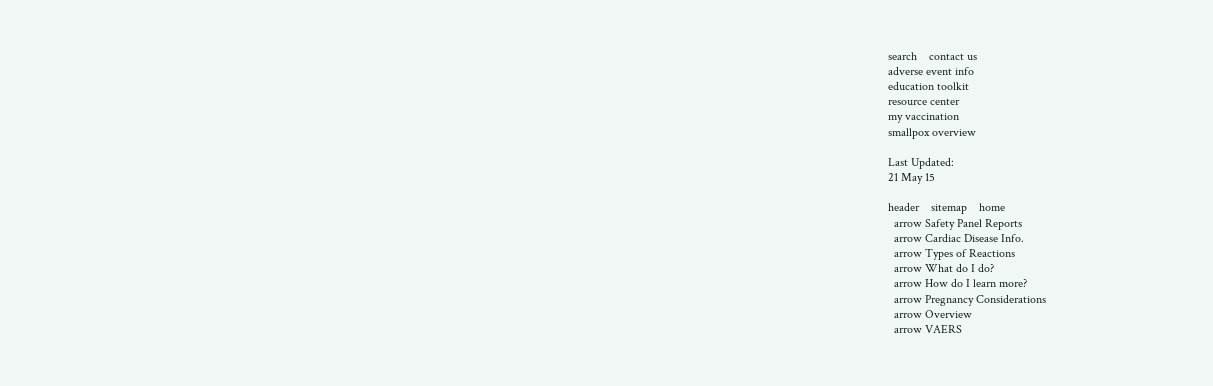search    contact us
adverse event info
education toolkit
resource center
my vaccination
smallpox overview

Last Updated:
21 May 15

header    sitemap    home
  arrow Safety Panel Reports
  arrow Cardiac Disease Info.
  arrow Types of Reactions
  arrow What do I do?
  arrow How do I learn more?
  arrow Pregnancy Considerations
  arrow Overview
  arrow VAERS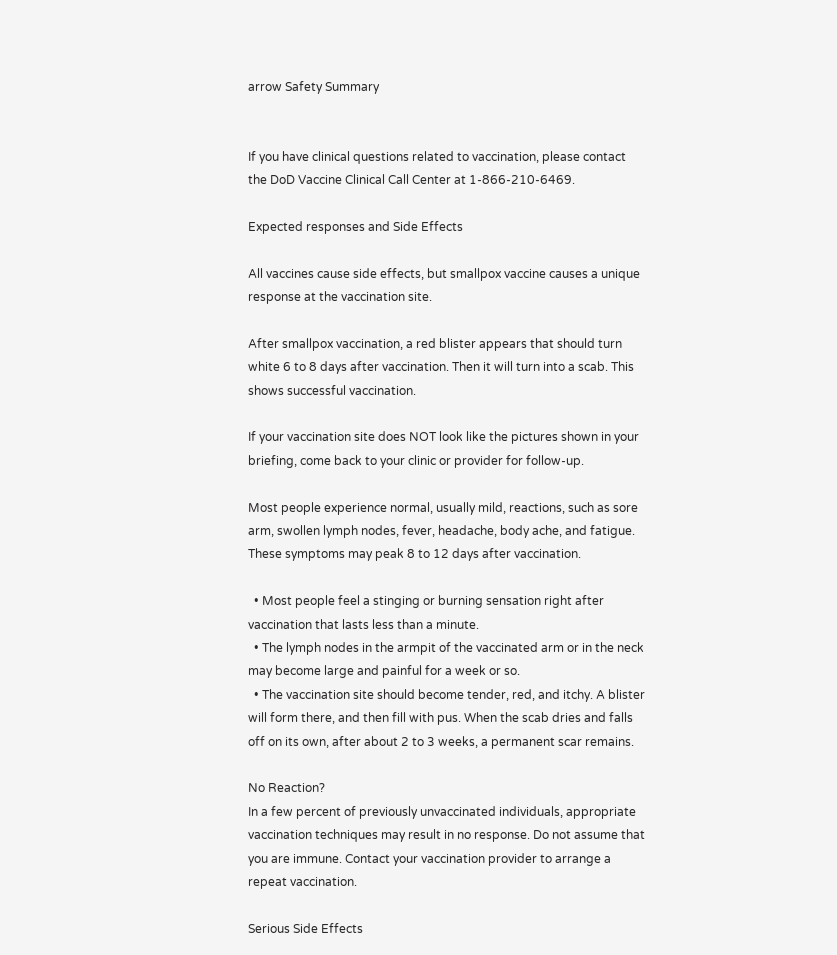arrow Safety Summary


If you have clinical questions related to vaccination, please contact the DoD Vaccine Clinical Call Center at 1-866-210-6469.

Expected responses and Side Effects

All vaccines cause side effects, but smallpox vaccine causes a unique response at the vaccination site.

After smallpox vaccination, a red blister appears that should turn white 6 to 8 days after vaccination. Then it will turn into a scab. This shows successful vaccination.

If your vaccination site does NOT look like the pictures shown in your briefing, come back to your clinic or provider for follow-up.

Most people experience normal, usually mild, reactions, such as sore arm, swollen lymph nodes, fever, headache, body ache, and fatigue. These symptoms may peak 8 to 12 days after vaccination.

  • Most people feel a stinging or burning sensation right after vaccination that lasts less than a minute.
  • The lymph nodes in the armpit of the vaccinated arm or in the neck may become large and painful for a week or so.
  • The vaccination site should become tender, red, and itchy. A blister will form there, and then fill with pus. When the scab dries and falls off on its own, after about 2 to 3 weeks, a permanent scar remains.

No Reaction?
In a few percent of previously unvaccinated individuals, appropriate vaccination techniques may result in no response. Do not assume that you are immune. Contact your vaccination provider to arrange a repeat vaccination.

Serious Side Effects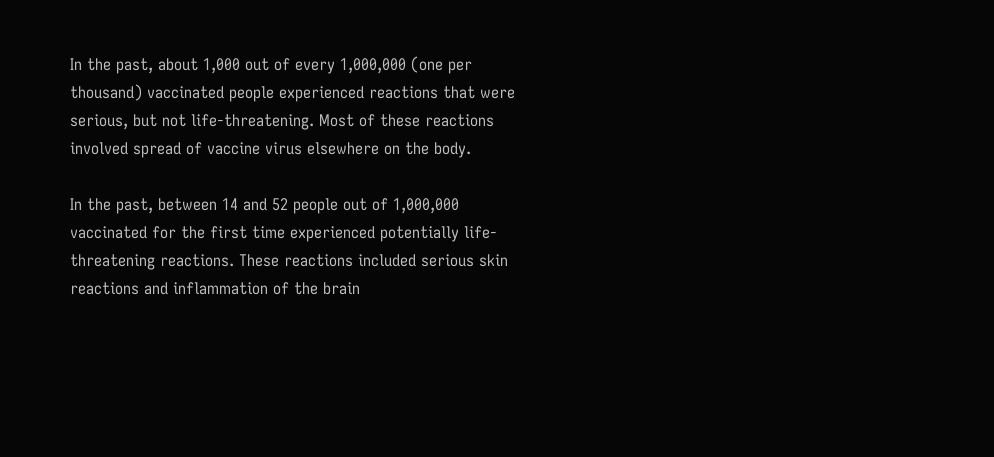In the past, about 1,000 out of every 1,000,000 (one per thousand) vaccinated people experienced reactions that were serious, but not life-threatening. Most of these reactions involved spread of vaccine virus elsewhere on the body.

In the past, between 14 and 52 people out of 1,000,000 vaccinated for the first time experienced potentially life-threatening reactions. These reactions included serious skin reactions and inflammation of the brain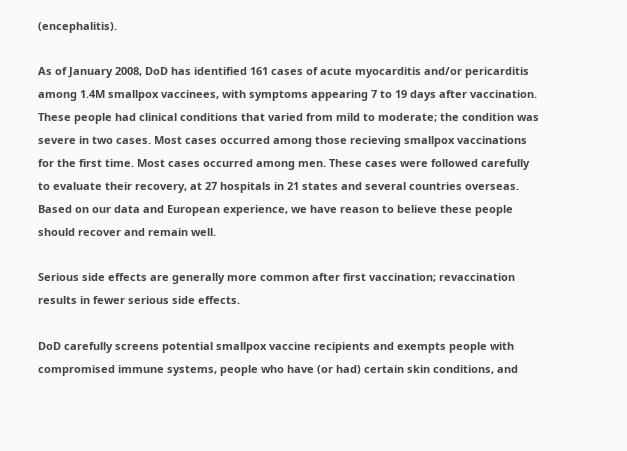(encephalitis).

As of January 2008, DoD has identified 161 cases of acute myocarditis and/or pericarditis among 1.4M smallpox vaccinees, with symptoms appearing 7 to 19 days after vaccination. These people had clinical conditions that varied from mild to moderate; the condition was severe in two cases. Most cases occurred among those recieving smallpox vaccinations for the first time. Most cases occurred among men. These cases were followed carefully to evaluate their recovery, at 27 hospitals in 21 states and several countries overseas. Based on our data and European experience, we have reason to believe these people should recover and remain well.

Serious side effects are generally more common after first vaccination; revaccination results in fewer serious side effects.

DoD carefully screens potential smallpox vaccine recipients and exempts people with compromised immune systems, people who have (or had) certain skin conditions, and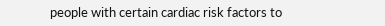people with certain cardiac risk factors to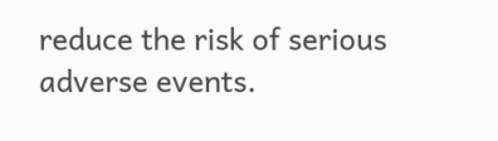reduce the risk of serious adverse events.